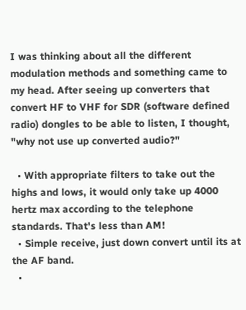I was thinking about all the different modulation methods and something came to my head. After seeing up converters that convert HF to VHF for SDR (software defined radio) dongles to be able to listen, I thought, "why not use up converted audio?"

  • With appropriate filters to take out the highs and lows, it would only take up 4000 hertz max according to the telephone standards. That's less than AM!
  • Simple receive, just down convert until its at the AF band.
  •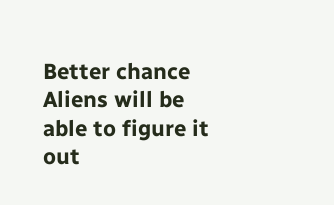Better chance Aliens will be able to figure it out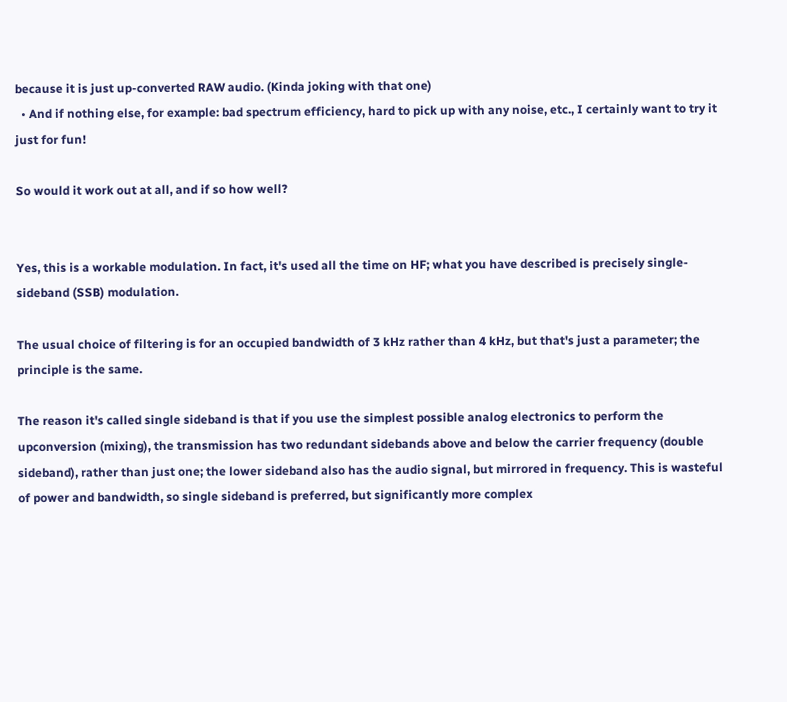because it is just up-converted RAW audio. (Kinda joking with that one)
  • And if nothing else, for example: bad spectrum efficiency, hard to pick up with any noise, etc., I certainly want to try it just for fun!

So would it work out at all, and if so how well?


Yes, this is a workable modulation. In fact, it's used all the time on HF; what you have described is precisely single-sideband (SSB) modulation.

The usual choice of filtering is for an occupied bandwidth of 3 kHz rather than 4 kHz, but that's just a parameter; the principle is the same.

The reason it's called single sideband is that if you use the simplest possible analog electronics to perform the upconversion (mixing), the transmission has two redundant sidebands above and below the carrier frequency (double sideband), rather than just one; the lower sideband also has the audio signal, but mirrored in frequency. This is wasteful of power and bandwidth, so single sideband is preferred, but significantly more complex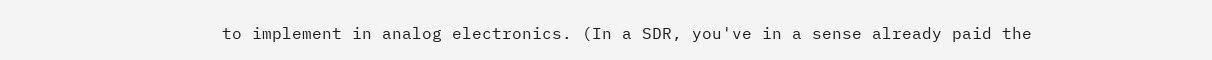to implement in analog electronics. (In a SDR, you've in a sense already paid the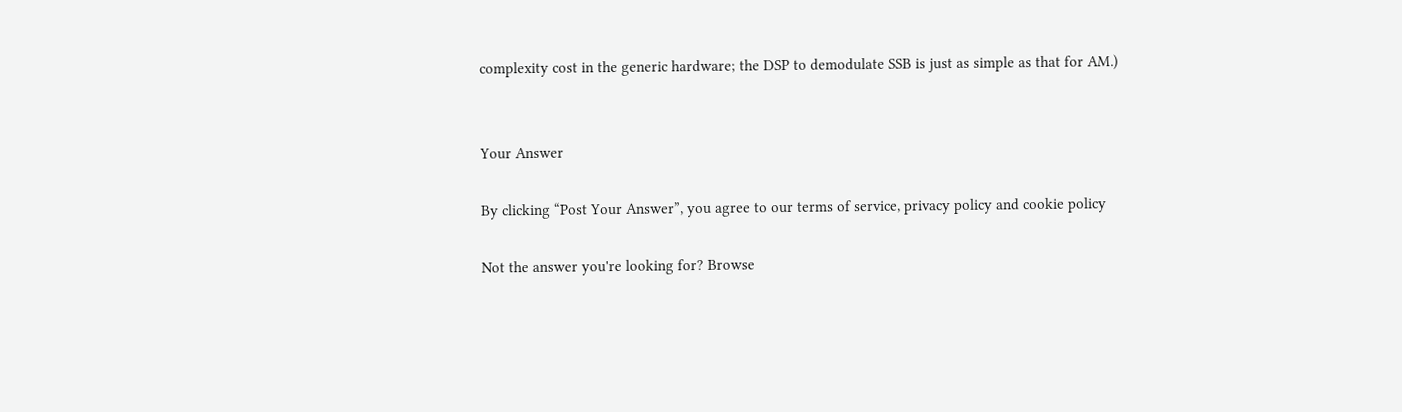complexity cost in the generic hardware; the DSP to demodulate SSB is just as simple as that for AM.)


Your Answer

By clicking “Post Your Answer”, you agree to our terms of service, privacy policy and cookie policy

Not the answer you're looking for? Browse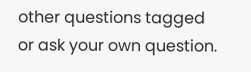other questions tagged or ask your own question.